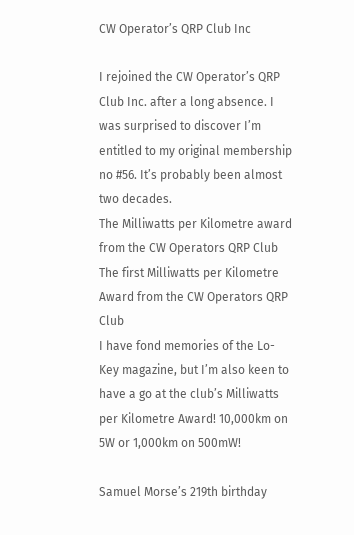CW Operator’s QRP Club Inc

I rejoined the CW Operator’s QRP Club Inc. after a long absence. I was surprised to discover I’m entitled to my original membership no #56. It’s probably been almost two decades.
The Milliwatts per Kilometre award from the CW Operators QRP Club
The first Milliwatts per Kilometre Award from the CW Operators QRP Club
I have fond memories of the Lo-Key magazine, but I’m also keen to have a go at the club’s Milliwatts per Kilometre Award! 10,000km on 5W or 1,000km on 500mW!

Samuel Morse’s 219th birthday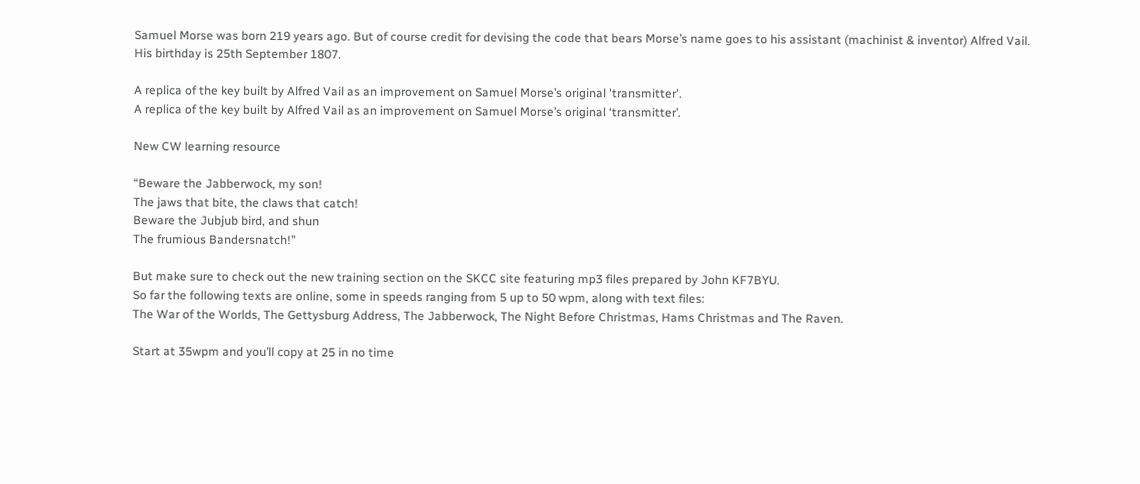Samuel Morse was born 219 years ago. But of course credit for devising the code that bears Morse’s name goes to his assistant (machinist & inventor) Alfred Vail. His birthday is 25th September 1807.

A replica of the key built by Alfred Vail as an improvement on Samuel Morse’s original 'transmitter'.
A replica of the key built by Alfred Vail as an improvement on Samuel Morse’s original ‘transmitter’.

New CW learning resource

“Beware the Jabberwock, my son!
The jaws that bite, the claws that catch!
Beware the Jubjub bird, and shun
The frumious Bandersnatch!”

But make sure to check out the new training section on the SKCC site featuring mp3 files prepared by John KF7BYU.
So far the following texts are online, some in speeds ranging from 5 up to 50 wpm, along with text files:
The War of the Worlds, The Gettysburg Address, The Jabberwock, The Night Before Christmas, Hams Christmas and The Raven.

Start at 35wpm and you’ll copy at 25 in no time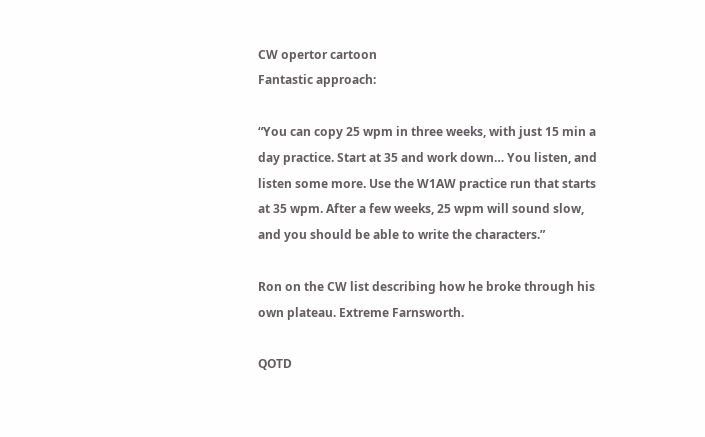CW opertor cartoon
Fantastic approach:

“You can copy 25 wpm in three weeks, with just 15 min a day practice. Start at 35 and work down… You listen, and listen some more. Use the W1AW practice run that starts at 35 wpm. After a few weeks, 25 wpm will sound slow, and you should be able to write the characters.”

Ron on the CW list describing how he broke through his own plateau. Extreme Farnsworth.

QOTD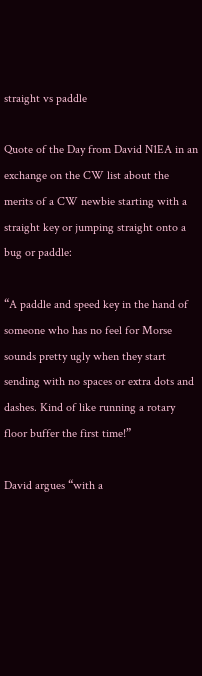straight vs paddle

Quote of the Day from David N1EA in an exchange on the CW list about the merits of a CW newbie starting with a straight key or jumping straight onto a bug or paddle:

“A paddle and speed key in the hand of someone who has no feel for Morse sounds pretty ugly when they start sending with no spaces or extra dots and dashes. Kind of like running a rotary floor buffer the first time!”

David argues “with a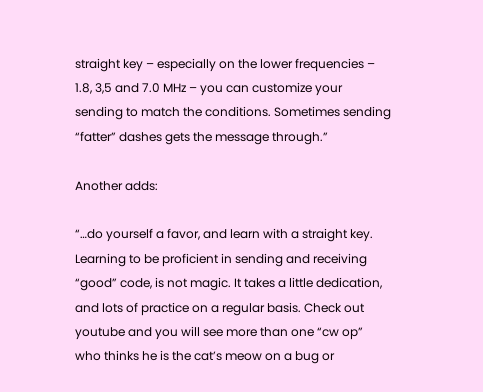straight key – especially on the lower frequencies – 1.8, 3,5 and 7.0 MHz – you can customize your sending to match the conditions. Sometimes sending “fatter” dashes gets the message through.”

Another adds:

“…do yourself a favor, and learn with a straight key. Learning to be proficient in sending and receiving “good” code, is not magic. It takes a little dedication, and lots of practice on a regular basis. Check out youtube and you will see more than one “cw op” who thinks he is the cat’s meow on a bug or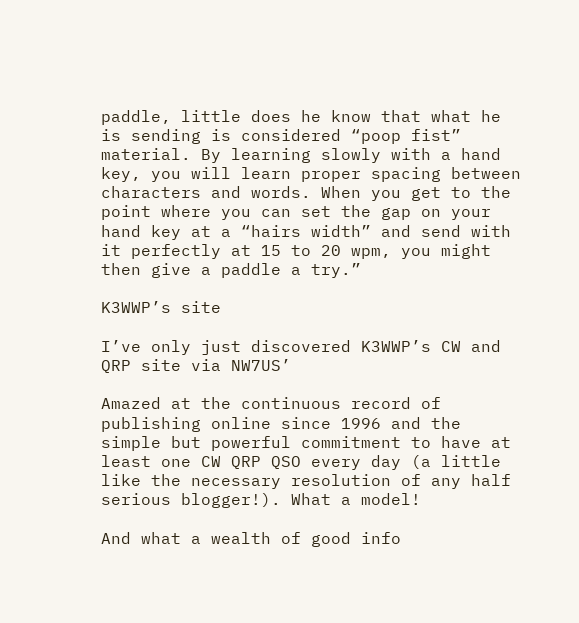paddle, little does he know that what he is sending is considered “poop fist” material. By learning slowly with a hand key, you will learn proper spacing between characters and words. When you get to the point where you can set the gap on your hand key at a “hairs width” and send with it perfectly at 15 to 20 wpm, you might then give a paddle a try.”

K3WWP’s site

I’ve only just discovered K3WWP’s CW and QRP site via NW7US’

Amazed at the continuous record of publishing online since 1996 and the simple but powerful commitment to have at least one CW QRP QSO every day (a little like the necessary resolution of any half serious blogger!). What a model!

And what a wealth of good info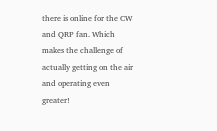there is online for the CW and QRP fan. Which makes the challenge of actually getting on the air and operating even greater!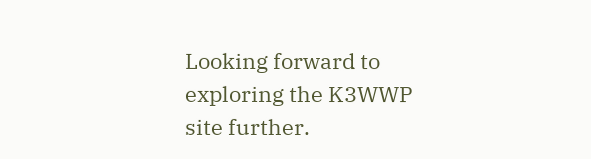Looking forward to exploring the K3WWP site further.